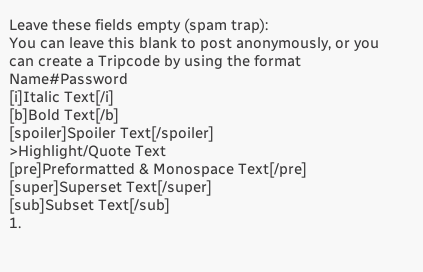Leave these fields empty (spam trap):
You can leave this blank to post anonymously, or you can create a Tripcode by using the format Name#Password
[i]Italic Text[/i]
[b]Bold Text[/b]
[spoiler]Spoiler Text[/spoiler]
>Highlight/Quote Text
[pre]Preformatted & Monospace Text[/pre]
[super]Superset Text[/super]
[sub]Subset Text[/sub]
1.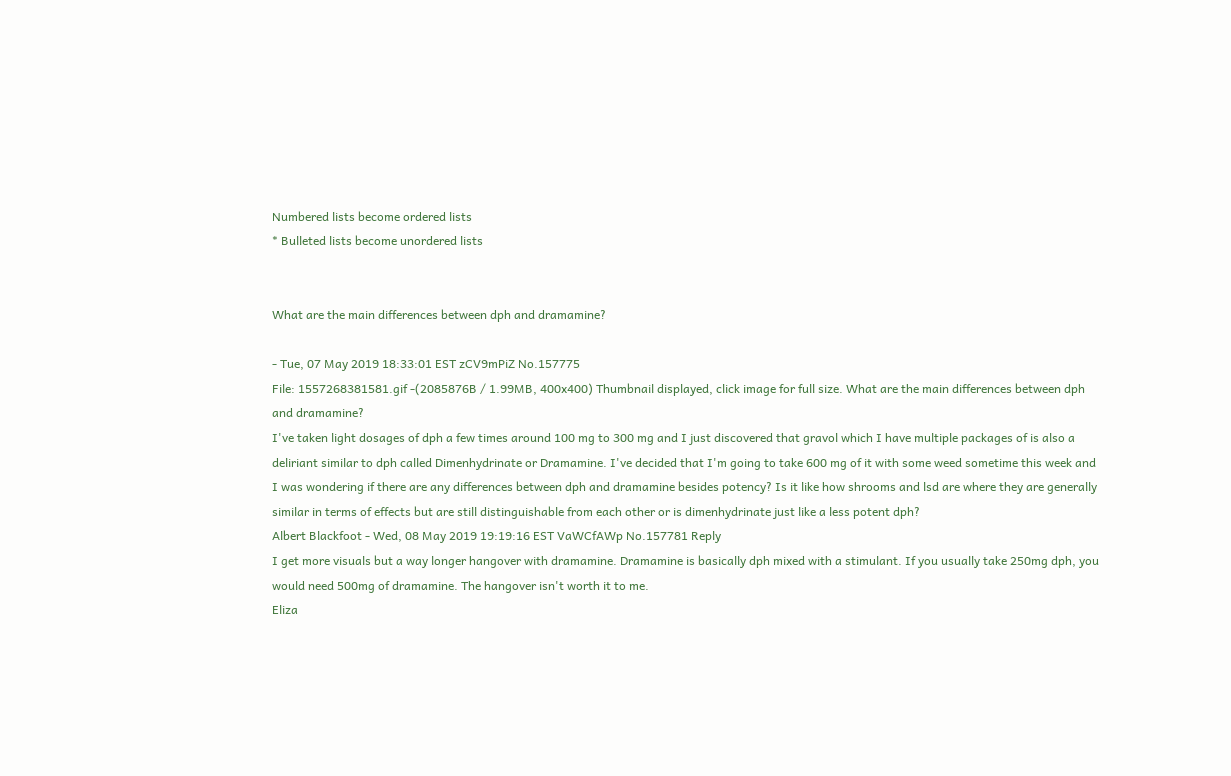Numbered lists become ordered lists
* Bulleted lists become unordered lists


What are the main differences between dph and dramamine?

- Tue, 07 May 2019 18:33:01 EST zCV9mPiZ No.157775
File: 1557268381581.gif -(2085876B / 1.99MB, 400x400) Thumbnail displayed, click image for full size. What are the main differences between dph and dramamine?
I've taken light dosages of dph a few times around 100 mg to 300 mg and I just discovered that gravol which I have multiple packages of is also a deliriant similar to dph called Dimenhydrinate or Dramamine. I've decided that I'm going to take 600 mg of it with some weed sometime this week and I was wondering if there are any differences between dph and dramamine besides potency? Is it like how shrooms and lsd are where they are generally similar in terms of effects but are still distinguishable from each other or is dimenhydrinate just like a less potent dph?
Albert Blackfoot - Wed, 08 May 2019 19:19:16 EST VaWCfAWp No.157781 Reply
I get more visuals but a way longer hangover with dramamine. Dramamine is basically dph mixed with a stimulant. If you usually take 250mg dph, you would need 500mg of dramamine. The hangover isn't worth it to me.
Eliza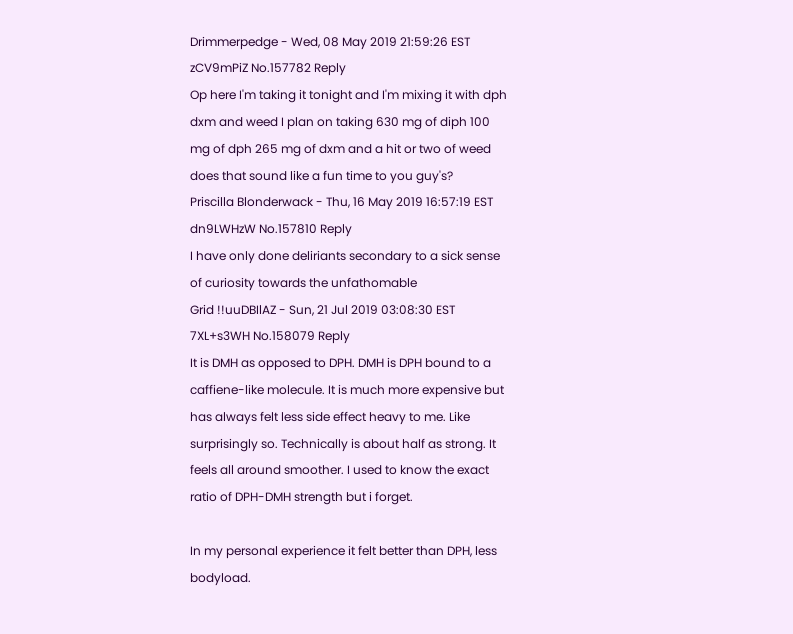Drimmerpedge - Wed, 08 May 2019 21:59:26 EST zCV9mPiZ No.157782 Reply
Op here I'm taking it tonight and I'm mixing it with dph dxm and weed I plan on taking 630 mg of diph 100 mg of dph 265 mg of dxm and a hit or two of weed does that sound like a fun time to you guy's?
Priscilla Blonderwack - Thu, 16 May 2019 16:57:19 EST dn9LWHzW No.157810 Reply
I have only done deliriants secondary to a sick sense of curiosity towards the unfathomable
Grid !!uuDBIlAZ - Sun, 21 Jul 2019 03:08:30 EST 7XL+s3WH No.158079 Reply
It is DMH as opposed to DPH. DMH is DPH bound to a caffiene-like molecule. It is much more expensive but has always felt less side effect heavy to me. Like surprisingly so. Technically is about half as strong. It feels all around smoother. I used to know the exact ratio of DPH-DMH strength but i forget.

In my personal experience it felt better than DPH, less bodyload.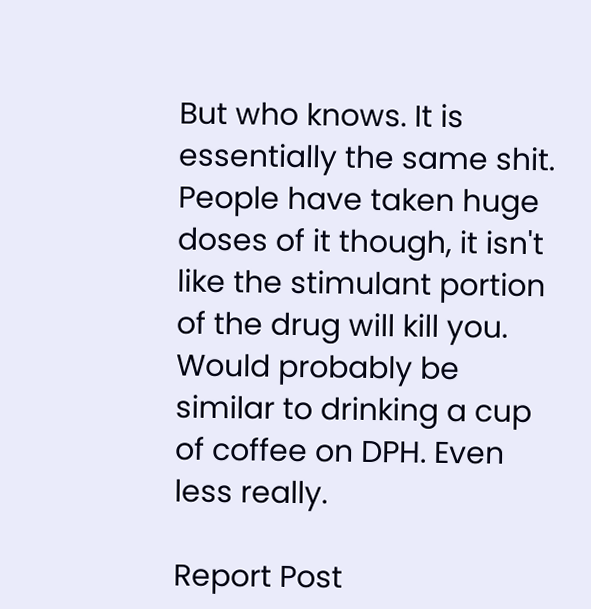But who knows. It is essentially the same shit. People have taken huge doses of it though, it isn't like the stimulant portion of the drug will kill you. Would probably be similar to drinking a cup of coffee on DPH. Even less really.

Report Post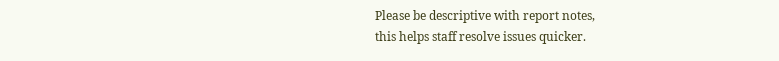Please be descriptive with report notes,
this helps staff resolve issues quicker.